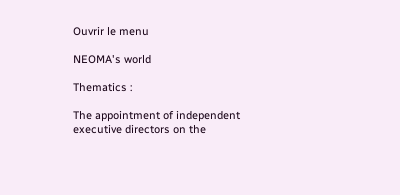Ouvrir le menu

NEOMA's world

Thematics :

The appointment of independent executive directors on the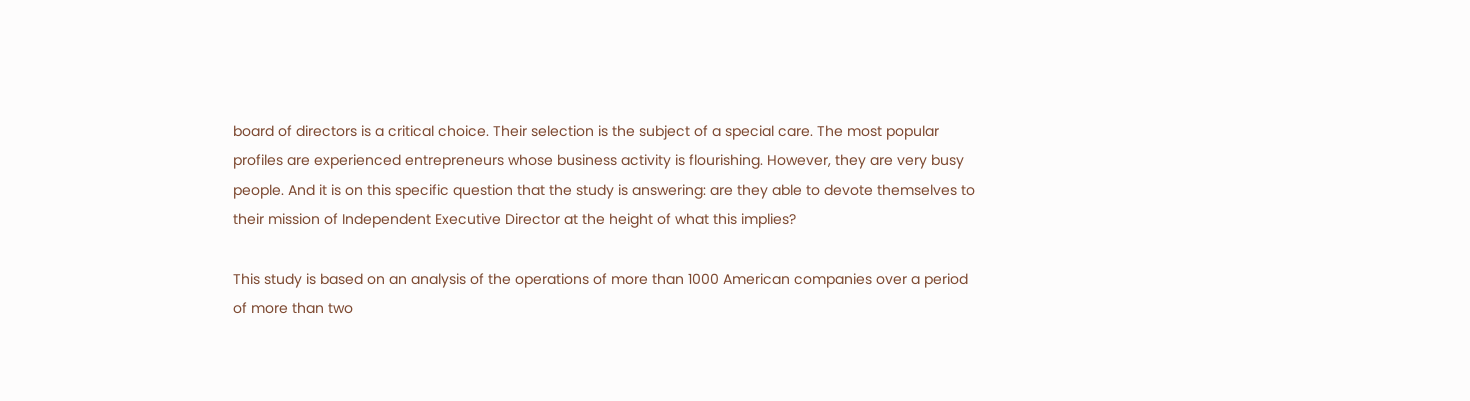board of directors is a critical choice. Their selection is the subject of a special care. The most popular profiles are experienced entrepreneurs whose business activity is flourishing. However, they are very busy people. And it is on this specific question that the study is answering: are they able to devote themselves to their mission of Independent Executive Director at the height of what this implies?

This study is based on an analysis of the operations of more than 1000 American companies over a period of more than two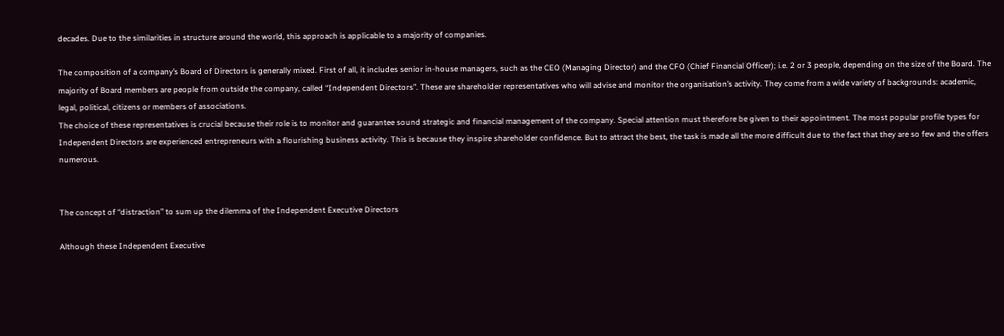decades. Due to the similarities in structure around the world, this approach is applicable to a majority of companies.

The composition of a company’s Board of Directors is generally mixed. First of all, it includes senior in-house managers, such as the CEO (Managing Director) and the CFO (Chief Financial Officer); i.e. 2 or 3 people, depending on the size of the Board. The majority of Board members are people from outside the company, called “Independent Directors”. These are shareholder representatives who will advise and monitor the organisation’s activity. They come from a wide variety of backgrounds: academic, legal, political, citizens or members of associations.
The choice of these representatives is crucial because their role is to monitor and guarantee sound strategic and financial management of the company. Special attention must therefore be given to their appointment. The most popular profile types for Independent Directors are experienced entrepreneurs with a flourishing business activity. This is because they inspire shareholder confidence. But to attract the best, the task is made all the more difficult due to the fact that they are so few and the offers numerous.


The concept of “distraction” to sum up the dilemma of the Independent Executive Directors

Although these Independent Executive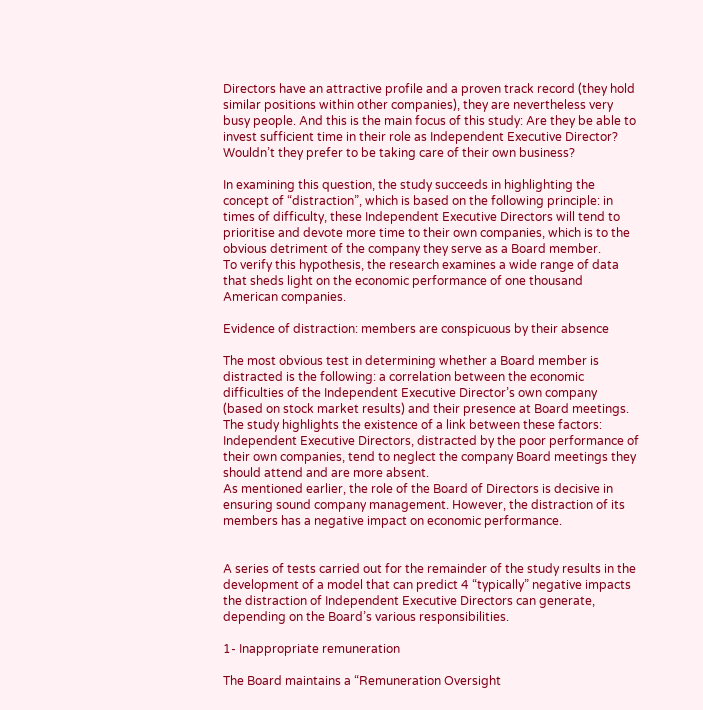Directors have an attractive profile and a proven track record (they hold similar positions within other companies), they are nevertheless very busy people. And this is the main focus of this study: Are they be able to invest sufficient time in their role as Independent Executive Director? Wouldn’t they prefer to be taking care of their own business?

In examining this question, the study succeeds in highlighting the concept of “distraction”, which is based on the following principle: in times of difficulty, these Independent Executive Directors will tend to prioritise and devote more time to their own companies, which is to the obvious detriment of the company they serve as a Board member.
To verify this hypothesis, the research examines a wide range of data that sheds light on the economic performance of one thousand American companies.

Evidence of distraction: members are conspicuous by their absence

The most obvious test in determining whether a Board member is distracted is the following: a correlation between the economic difficulties of the Independent Executive Director’s own company (based on stock market results) and their presence at Board meetings.
The study highlights the existence of a link between these factors: Independent Executive Directors, distracted by the poor performance of their own companies, tend to neglect the company Board meetings they should attend and are more absent.
As mentioned earlier, the role of the Board of Directors is decisive in ensuring sound company management. However, the distraction of its members has a negative impact on economic performance.


A series of tests carried out for the remainder of the study results in the development of a model that can predict 4 “typically” negative impacts the distraction of Independent Executive Directors can generate, depending on the Board’s various responsibilities.

1- Inappropriate remuneration

The Board maintains a “Remuneration Oversight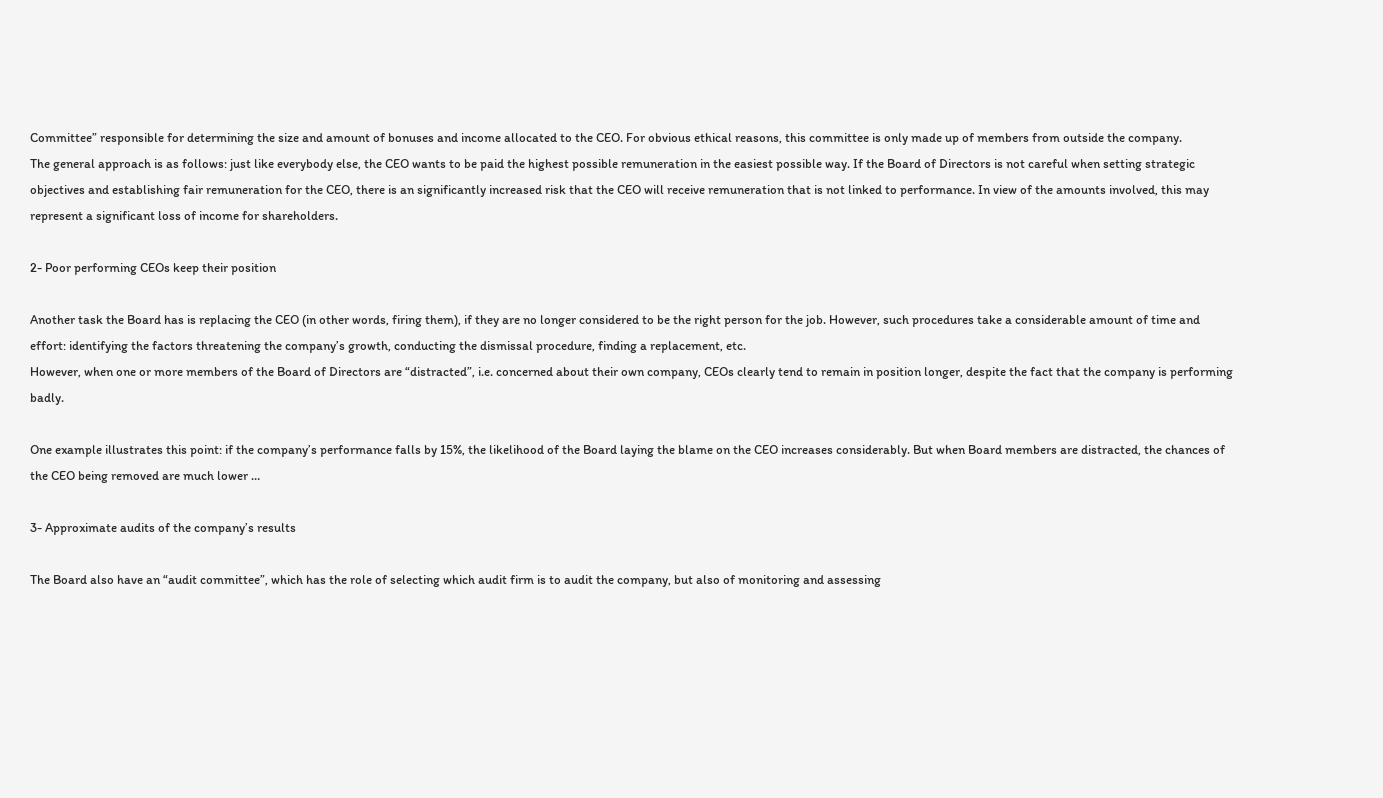Committee” responsible for determining the size and amount of bonuses and income allocated to the CEO. For obvious ethical reasons, this committee is only made up of members from outside the company.
The general approach is as follows: just like everybody else, the CEO wants to be paid the highest possible remuneration in the easiest possible way. If the Board of Directors is not careful when setting strategic objectives and establishing fair remuneration for the CEO, there is an significantly increased risk that the CEO will receive remuneration that is not linked to performance. In view of the amounts involved, this may represent a significant loss of income for shareholders.

2- Poor performing CEOs keep their position

Another task the Board has is replacing the CEO (in other words, firing them), if they are no longer considered to be the right person for the job. However, such procedures take a considerable amount of time and effort: identifying the factors threatening the company’s growth, conducting the dismissal procedure, finding a replacement, etc.
However, when one or more members of the Board of Directors are “distracted”, i.e. concerned about their own company, CEOs clearly tend to remain in position longer, despite the fact that the company is performing badly.

One example illustrates this point: if the company’s performance falls by 15%, the likelihood of the Board laying the blame on the CEO increases considerably. But when Board members are distracted, the chances of the CEO being removed are much lower …

3- Approximate audits of the company’s results

The Board also have an “audit committee”, which has the role of selecting which audit firm is to audit the company, but also of monitoring and assessing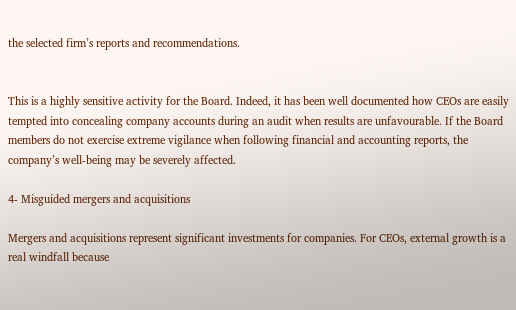the selected firm’s reports and recommendations.


This is a highly sensitive activity for the Board. Indeed, it has been well documented how CEOs are easily tempted into concealing company accounts during an audit when results are unfavourable. If the Board members do not exercise extreme vigilance when following financial and accounting reports, the company’s well-being may be severely affected.

4- Misguided mergers and acquisitions

Mergers and acquisitions represent significant investments for companies. For CEOs, external growth is a real windfall because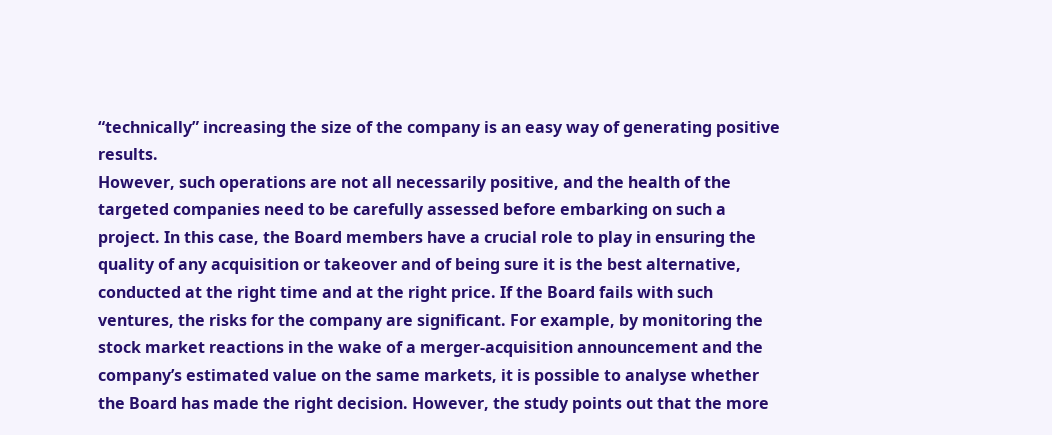“technically” increasing the size of the company is an easy way of generating positive results.
However, such operations are not all necessarily positive, and the health of the targeted companies need to be carefully assessed before embarking on such a project. In this case, the Board members have a crucial role to play in ensuring the quality of any acquisition or takeover and of being sure it is the best alternative, conducted at the right time and at the right price. If the Board fails with such ventures, the risks for the company are significant. For example, by monitoring the stock market reactions in the wake of a merger-acquisition announcement and the company’s estimated value on the same markets, it is possible to analyse whether the Board has made the right decision. However, the study points out that the more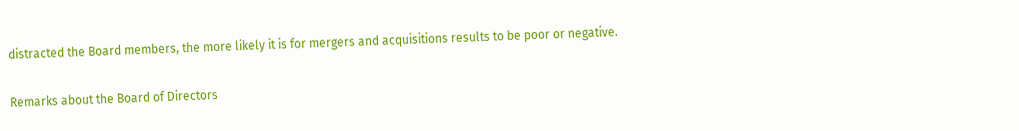distracted the Board members, the more likely it is for mergers and acquisitions results to be poor or negative.

Remarks about the Board of Directors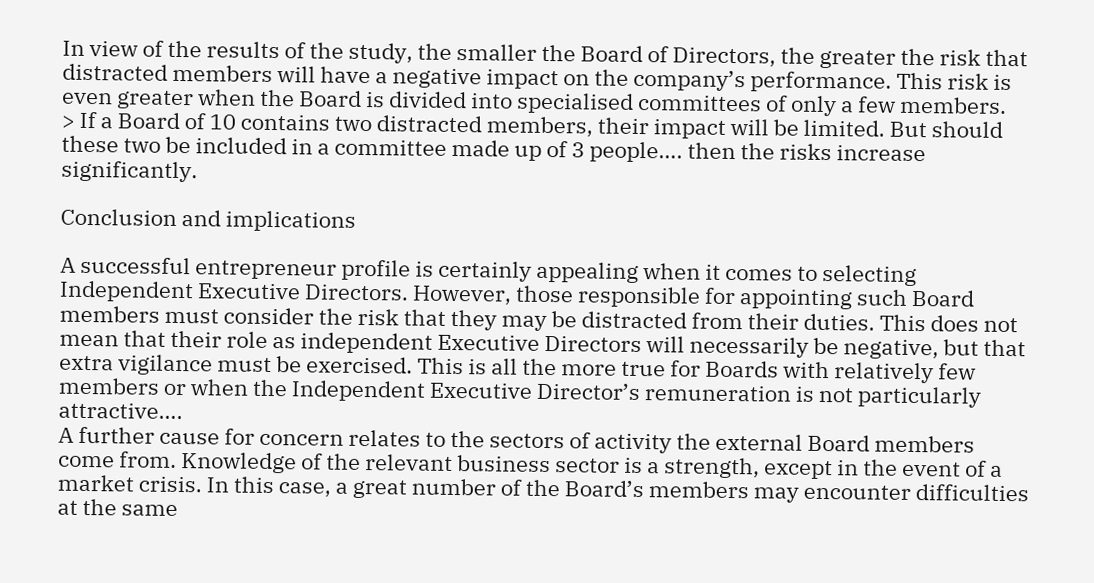In view of the results of the study, the smaller the Board of Directors, the greater the risk that distracted members will have a negative impact on the company’s performance. This risk is even greater when the Board is divided into specialised committees of only a few members.
> If a Board of 10 contains two distracted members, their impact will be limited. But should these two be included in a committee made up of 3 people…. then the risks increase significantly.

Conclusion and implications

A successful entrepreneur profile is certainly appealing when it comes to selecting Independent Executive Directors. However, those responsible for appointing such Board members must consider the risk that they may be distracted from their duties. This does not mean that their role as independent Executive Directors will necessarily be negative, but that extra vigilance must be exercised. This is all the more true for Boards with relatively few members or when the Independent Executive Director’s remuneration is not particularly attractive….
A further cause for concern relates to the sectors of activity the external Board members come from. Knowledge of the relevant business sector is a strength, except in the event of a market crisis. In this case, a great number of the Board’s members may encounter difficulties at the same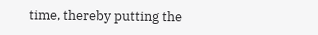time, thereby putting the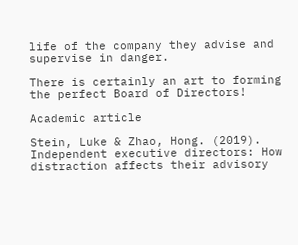life of the company they advise and supervise in danger.

There is certainly an art to forming the perfect Board of Directors!

Academic article

Stein, Luke & Zhao, Hong. (2019). Independent executive directors: How distraction affects their advisory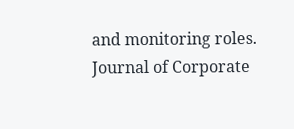and monitoring roles. Journal of Corporate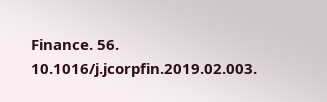Finance. 56. 10.1016/j.jcorpfin.2019.02.003.